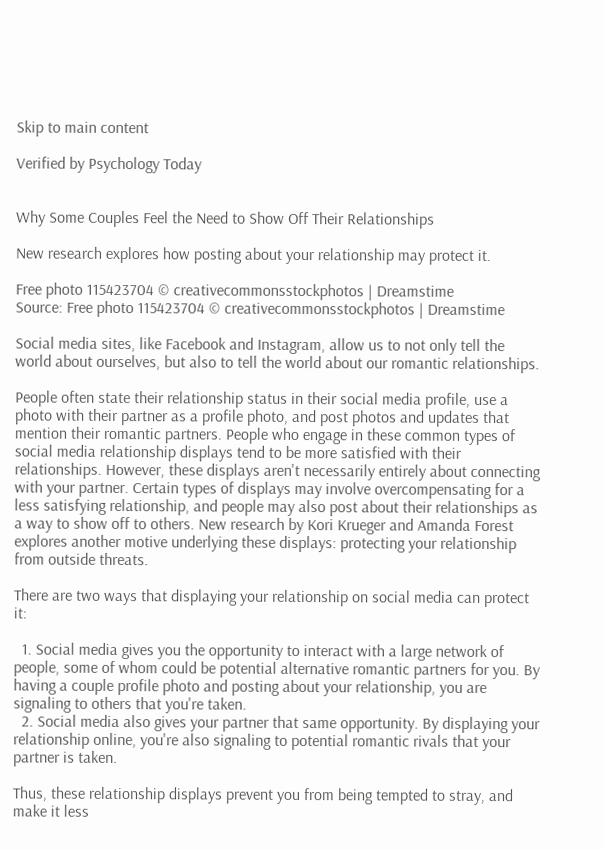Skip to main content

Verified by Psychology Today


Why Some Couples Feel the Need to Show Off Their Relationships

New research explores how posting about your relationship may protect it.

Free photo 115423704 © creativecommonsstockphotos | Dreamstime
Source: Free photo 115423704 © creativecommonsstockphotos | Dreamstime

Social media sites, like Facebook and Instagram, allow us to not only tell the world about ourselves, but also to tell the world about our romantic relationships.

People often state their relationship status in their social media profile, use a photo with their partner as a profile photo, and post photos and updates that mention their romantic partners. People who engage in these common types of social media relationship displays tend to be more satisfied with their relationships. However, these displays aren't necessarily entirely about connecting with your partner. Certain types of displays may involve overcompensating for a less satisfying relationship, and people may also post about their relationships as a way to show off to others. New research by Kori Krueger and Amanda Forest explores another motive underlying these displays: protecting your relationship from outside threats.

There are two ways that displaying your relationship on social media can protect it:

  1. Social media gives you the opportunity to interact with a large network of people, some of whom could be potential alternative romantic partners for you. By having a couple profile photo and posting about your relationship, you are signaling to others that you're taken.
  2. Social media also gives your partner that same opportunity. By displaying your relationship online, you're also signaling to potential romantic rivals that your partner is taken.

Thus, these relationship displays prevent you from being tempted to stray, and make it less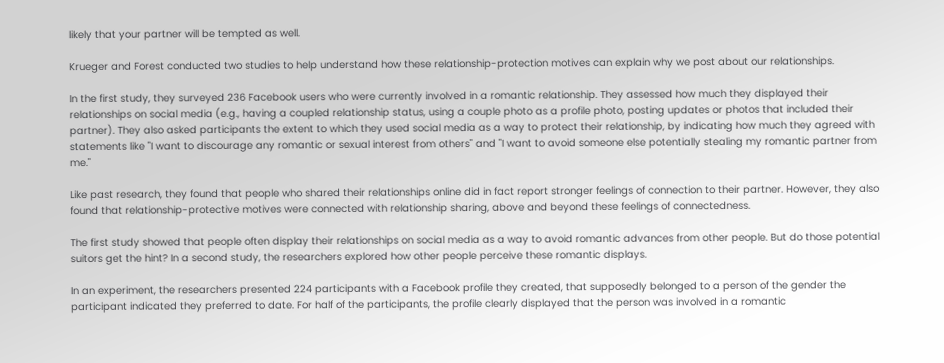likely that your partner will be tempted as well.

Krueger and Forest conducted two studies to help understand how these relationship-protection motives can explain why we post about our relationships.

In the first study, they surveyed 236 Facebook users who were currently involved in a romantic relationship. They assessed how much they displayed their relationships on social media (e.g., having a coupled relationship status, using a couple photo as a profile photo, posting updates or photos that included their partner). They also asked participants the extent to which they used social media as a way to protect their relationship, by indicating how much they agreed with statements like "I want to discourage any romantic or sexual interest from others" and "I want to avoid someone else potentially stealing my romantic partner from me."

Like past research, they found that people who shared their relationships online did in fact report stronger feelings of connection to their partner. However, they also found that relationship-protective motives were connected with relationship sharing, above and beyond these feelings of connectedness.

The first study showed that people often display their relationships on social media as a way to avoid romantic advances from other people. But do those potential suitors get the hint? In a second study, the researchers explored how other people perceive these romantic displays.

In an experiment, the researchers presented 224 participants with a Facebook profile they created, that supposedly belonged to a person of the gender the participant indicated they preferred to date. For half of the participants, the profile clearly displayed that the person was involved in a romantic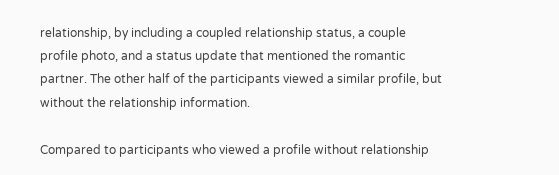relationship, by including a coupled relationship status, a couple profile photo, and a status update that mentioned the romantic partner. The other half of the participants viewed a similar profile, but without the relationship information.

Compared to participants who viewed a profile without relationship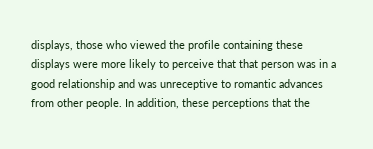displays, those who viewed the profile containing these displays were more likely to perceive that that person was in a good relationship and was unreceptive to romantic advances from other people. In addition, these perceptions that the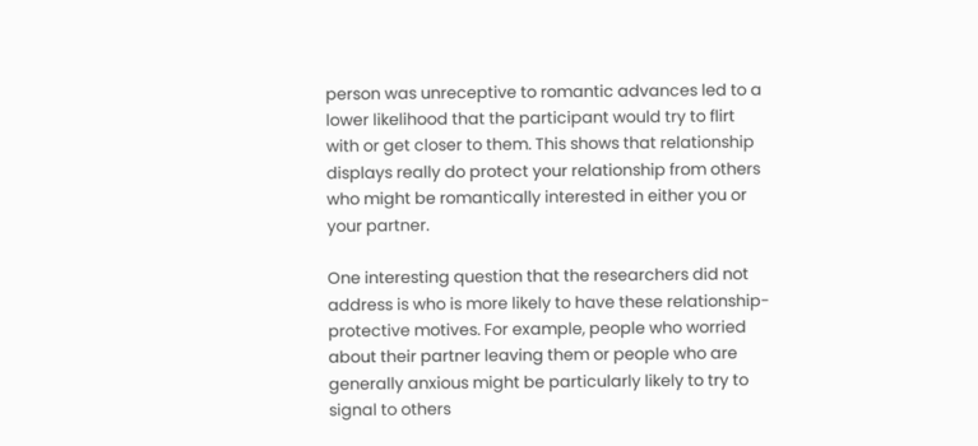person was unreceptive to romantic advances led to a lower likelihood that the participant would try to flirt with or get closer to them. This shows that relationship displays really do protect your relationship from others who might be romantically interested in either you or your partner.

One interesting question that the researchers did not address is who is more likely to have these relationship-protective motives. For example, people who worried about their partner leaving them or people who are generally anxious might be particularly likely to try to signal to others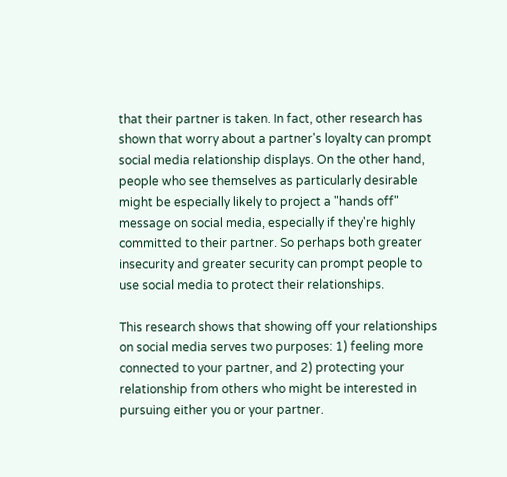that their partner is taken. In fact, other research has shown that worry about a partner's loyalty can prompt social media relationship displays. On the other hand, people who see themselves as particularly desirable might be especially likely to project a "hands off" message on social media, especially if they're highly committed to their partner. So perhaps both greater insecurity and greater security can prompt people to use social media to protect their relationships.

This research shows that showing off your relationships on social media serves two purposes: 1) feeling more connected to your partner, and 2) protecting your relationship from others who might be interested in pursuing either you or your partner.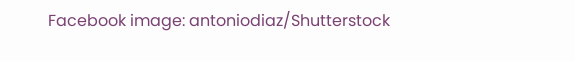Facebook image: antoniodiaz/Shutterstock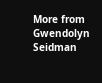More from Gwendolyn Seidman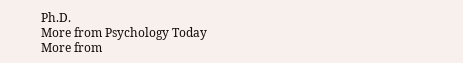Ph.D.
More from Psychology Today
More from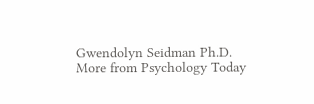Gwendolyn Seidman Ph.D.
More from Psychology Today